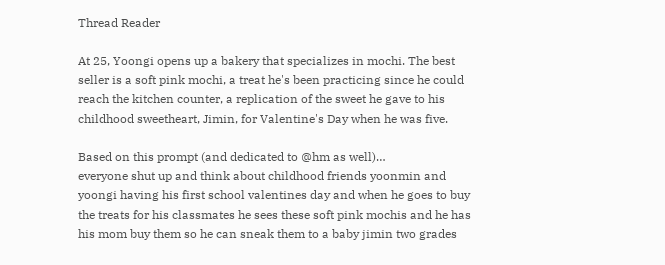Thread Reader

At 25, Yoongi opens up a bakery that specializes in mochi. The best seller is a soft pink mochi, a treat he's been practicing since he could reach the kitchen counter, a replication of the sweet he gave to his childhood sweetheart, Jimin, for Valentine's Day when he was five.

Based on this prompt (and dedicated to @hm as well)…
everyone shut up and think about childhood friends yoonmin and yoongi having his first school valentines day and when he goes to buy the treats for his classmates he sees these soft pink mochis and he has his mom buy them so he can sneak them to a baby jimin two grades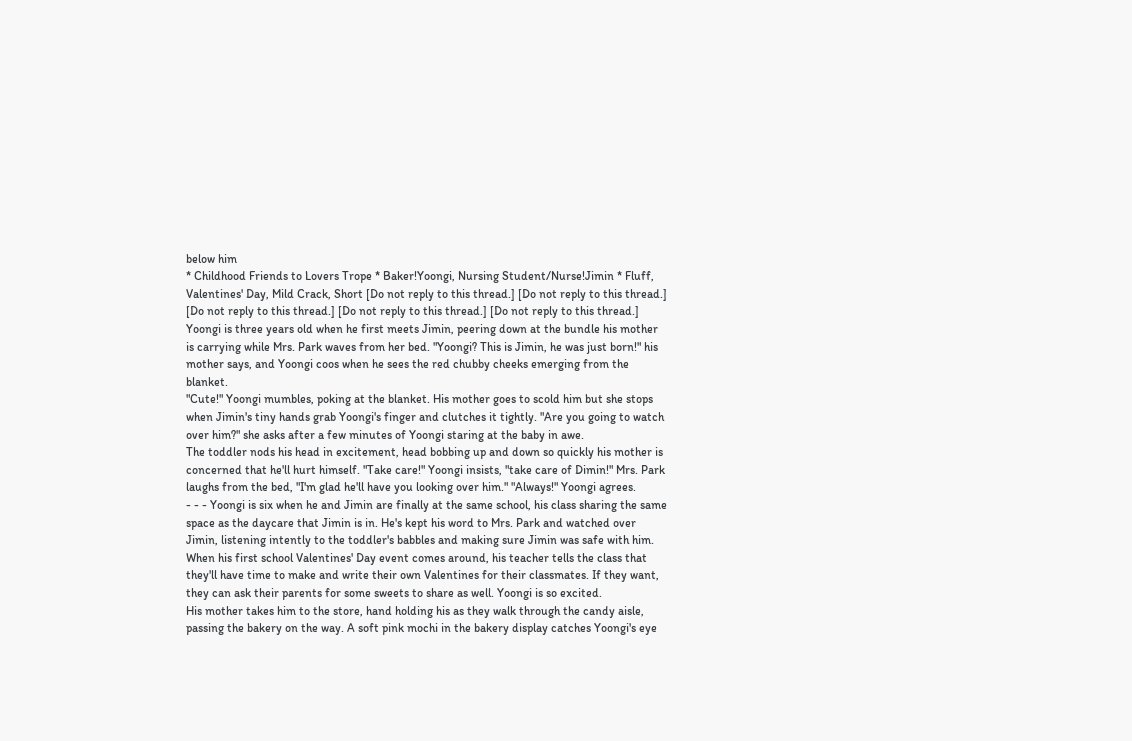below him
* Childhood Friends to Lovers Trope * Baker!Yoongi, Nursing Student/Nurse!Jimin * Fluff, Valentines' Day, Mild Crack, Short [Do not reply to this thread.] [Do not reply to this thread.] [Do not reply to this thread.] [Do not reply to this thread.] [Do not reply to this thread.]
Yoongi is three years old when he first meets Jimin, peering down at the bundle his mother is carrying while Mrs. Park waves from her bed. "Yoongi? This is Jimin, he was just born!" his mother says, and Yoongi coos when he sees the red chubby cheeks emerging from the blanket.
"Cute!" Yoongi mumbles, poking at the blanket. His mother goes to scold him but she stops when Jimin's tiny hands grab Yoongi's finger and clutches it tightly. "Are you going to watch over him?" she asks after a few minutes of Yoongi staring at the baby in awe.
The toddler nods his head in excitement, head bobbing up and down so quickly his mother is concerned that he'll hurt himself. "Take care!" Yoongi insists, "take care of Dimin!" Mrs. Park laughs from the bed, "I'm glad he'll have you looking over him." "Always!" Yoongi agrees.
- - - Yoongi is six when he and Jimin are finally at the same school, his class sharing the same space as the daycare that Jimin is in. He's kept his word to Mrs. Park and watched over Jimin, listening intently to the toddler's babbles and making sure Jimin was safe with him.
When his first school Valentines' Day event comes around, his teacher tells the class that they'll have time to make and write their own Valentines for their classmates. If they want, they can ask their parents for some sweets to share as well. Yoongi is so excited.
His mother takes him to the store, hand holding his as they walk through the candy aisle, passing the bakery on the way. A soft pink mochi in the bakery display catches Yoongi's eye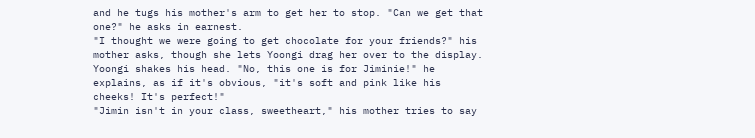and he tugs his mother's arm to get her to stop. "Can we get that one?" he asks in earnest.
"I thought we were going to get chocolate for your friends?" his mother asks, though she lets Yoongi drag her over to the display. Yoongi shakes his head. "No, this one is for Jiminie!" he explains, as if it's obvious, "it's soft and pink like his cheeks! It's perfect!"
"Jimin isn't in your class, sweetheart," his mother tries to say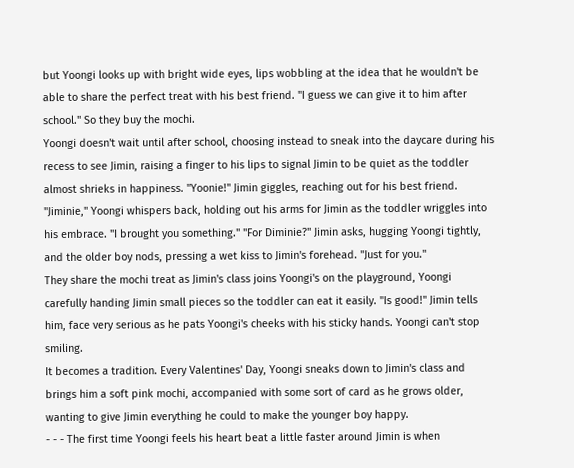but Yoongi looks up with bright wide eyes, lips wobbling at the idea that he wouldn't be able to share the perfect treat with his best friend. "I guess we can give it to him after school." So they buy the mochi.
Yoongi doesn't wait until after school, choosing instead to sneak into the daycare during his recess to see Jimin, raising a finger to his lips to signal Jimin to be quiet as the toddler almost shrieks in happiness. "Yoonie!" Jimin giggles, reaching out for his best friend.
"Jiminie," Yoongi whispers back, holding out his arms for Jimin as the toddler wriggles into his embrace. "I brought you something." "For Diminie?" Jimin asks, hugging Yoongi tightly, and the older boy nods, pressing a wet kiss to Jimin's forehead. "Just for you."
They share the mochi treat as Jimin's class joins Yoongi's on the playground, Yoongi carefully handing Jimin small pieces so the toddler can eat it easily. "Is good!" Jimin tells him, face very serious as he pats Yoongi's cheeks with his sticky hands. Yoongi can't stop smiling.
It becomes a tradition. Every Valentines' Day, Yoongi sneaks down to Jimin's class and brings him a soft pink mochi, accompanied with some sort of card as he grows older, wanting to give Jimin everything he could to make the younger boy happy.
- - - The first time Yoongi feels his heart beat a little faster around Jimin is when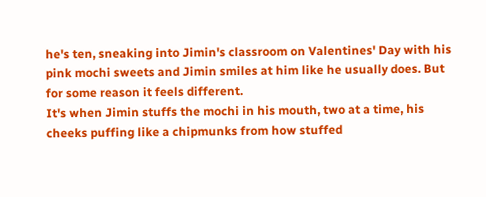he's ten, sneaking into Jimin's classroom on Valentines' Day with his pink mochi sweets and Jimin smiles at him like he usually does. But for some reason it feels different.
It's when Jimin stuffs the mochi in his mouth, two at a time, his cheeks puffing like a chipmunks from how stuffed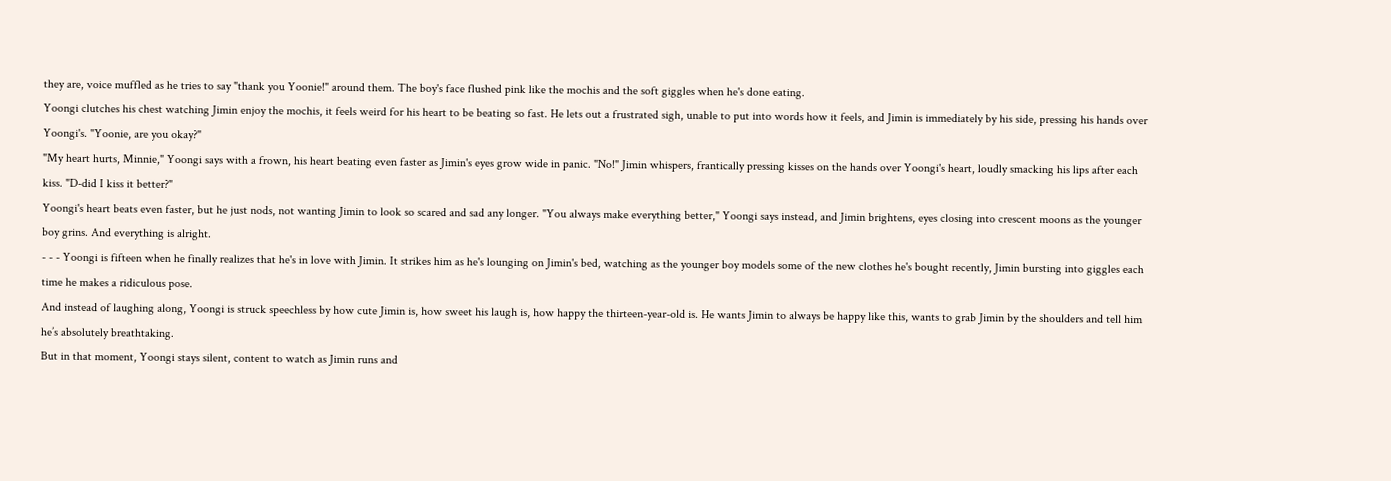they are, voice muffled as he tries to say "thank you Yoonie!" around them. The boy's face flushed pink like the mochis and the soft giggles when he's done eating.
Yoongi clutches his chest watching Jimin enjoy the mochis, it feels weird for his heart to be beating so fast. He lets out a frustrated sigh, unable to put into words how it feels, and Jimin is immediately by his side, pressing his hands over Yoongi's. "Yoonie, are you okay?"
"My heart hurts, Minnie," Yoongi says with a frown, his heart beating even faster as Jimin's eyes grow wide in panic. "No!" Jimin whispers, frantically pressing kisses on the hands over Yoongi's heart, loudly smacking his lips after each kiss. "D-did I kiss it better?"
Yoongi's heart beats even faster, but he just nods, not wanting Jimin to look so scared and sad any longer. "You always make everything better," Yoongi says instead, and Jimin brightens, eyes closing into crescent moons as the younger boy grins. And everything is alright.
- - - Yoongi is fifteen when he finally realizes that he's in love with Jimin. It strikes him as he's lounging on Jimin's bed, watching as the younger boy models some of the new clothes he's bought recently, Jimin bursting into giggles each time he makes a ridiculous pose.
And instead of laughing along, Yoongi is struck speechless by how cute Jimin is, how sweet his laugh is, how happy the thirteen-year-old is. He wants Jimin to always be happy like this, wants to grab Jimin by the shoulders and tell him he’s absolutely breathtaking.
But in that moment, Yoongi stays silent, content to watch as Jimin runs and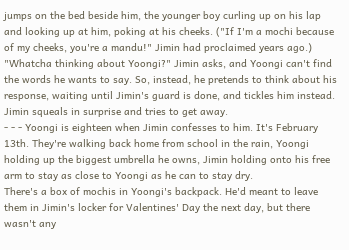jumps on the bed beside him, the younger boy curling up on his lap and looking up at him, poking at his cheeks. ("If I'm a mochi because of my cheeks, you're a mandu!" Jimin had proclaimed years ago.)
"Whatcha thinking about Yoongi?" Jimin asks, and Yoongi can't find the words he wants to say. So, instead, he pretends to think about his response, waiting until Jimin's guard is done, and tickles him instead. Jimin squeals in surprise and tries to get away.
- - - Yoongi is eighteen when Jimin confesses to him. It's February 13th. They're walking back home from school in the rain, Yoongi holding up the biggest umbrella he owns, Jimin holding onto his free arm to stay as close to Yoongi as he can to stay dry.
There's a box of mochis in Yoongi's backpack. He'd meant to leave them in Jimin's locker for Valentines' Day the next day, but there wasn't any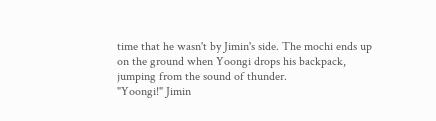time that he wasn't by Jimin's side. The mochi ends up on the ground when Yoongi drops his backpack, jumping from the sound of thunder.
"Yoongi!" Jimin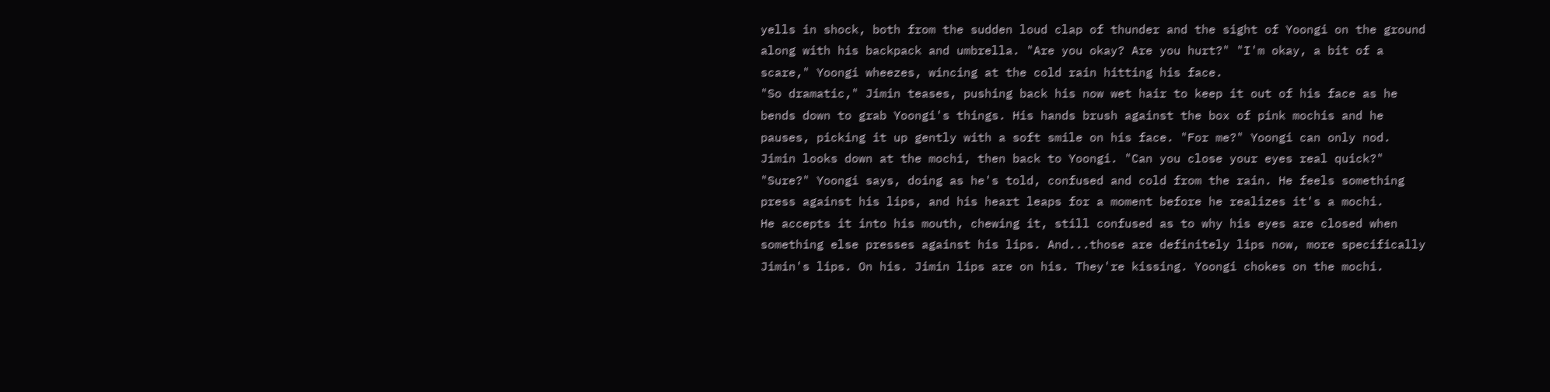yells in shock, both from the sudden loud clap of thunder and the sight of Yoongi on the ground along with his backpack and umbrella. "Are you okay? Are you hurt?" "I'm okay, a bit of a scare," Yoongi wheezes, wincing at the cold rain hitting his face.
"So dramatic," Jimin teases, pushing back his now wet hair to keep it out of his face as he bends down to grab Yoongi's things. His hands brush against the box of pink mochis and he pauses, picking it up gently with a soft smile on his face. "For me?" Yoongi can only nod.
Jimin looks down at the mochi, then back to Yoongi. "Can you close your eyes real quick?" "Sure?" Yoongi says, doing as he's told, confused and cold from the rain. He feels something press against his lips, and his heart leaps for a moment before he realizes it's a mochi.
He accepts it into his mouth, chewing it, still confused as to why his eyes are closed when something else presses against his lips. And...those are definitely lips now, more specifically Jimin's lips. On his. Jimin lips are on his. They're kissing. Yoongi chokes on the mochi.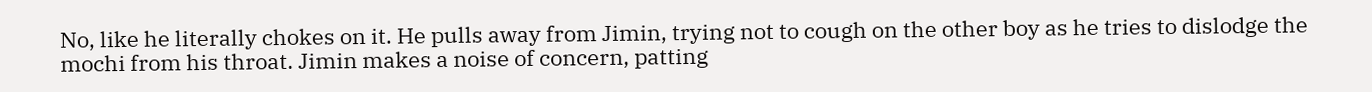No, like he literally chokes on it. He pulls away from Jimin, trying not to cough on the other boy as he tries to dislodge the mochi from his throat. Jimin makes a noise of concern, patting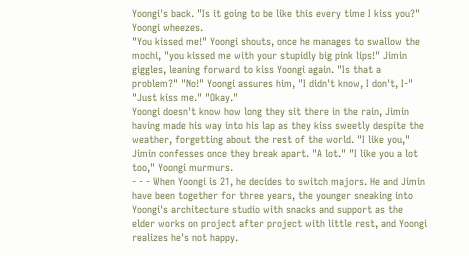Yoongi's back. "Is it going to be like this every time I kiss you?" Yoongi wheezes.
"You kissed me!" Yoongi shouts, once he manages to swallow the mochi, "you kissed me with your stupidly big pink lips!" Jimin giggles, leaning forward to kiss Yoongi again. "Is that a problem?" "No!" Yoongi assures him, "I didn't know, I don't, I-" "Just kiss me." "Okay."
Yoongi doesn't know how long they sit there in the rain, Jimin having made his way into his lap as they kiss sweetly despite the weather, forgetting about the rest of the world. "I like you," Jimin confesses once they break apart. "A lot." "I like you a lot too," Yoongi murmurs.
- - - When Yoongi is 21, he decides to switch majors. He and Jimin have been together for three years, the younger sneaking into Yoongi's architecture studio with snacks and support as the elder works on project after project with little rest, and Yoongi realizes he's not happy.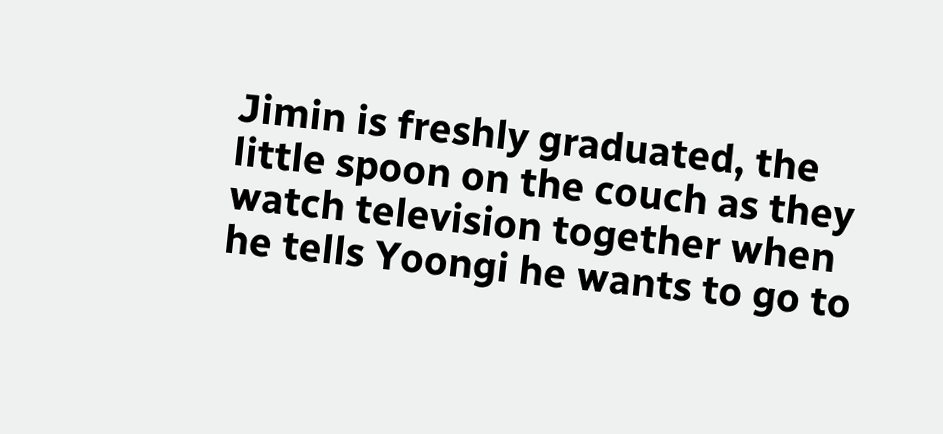Jimin is freshly graduated, the little spoon on the couch as they watch television together when he tells Yoongi he wants to go to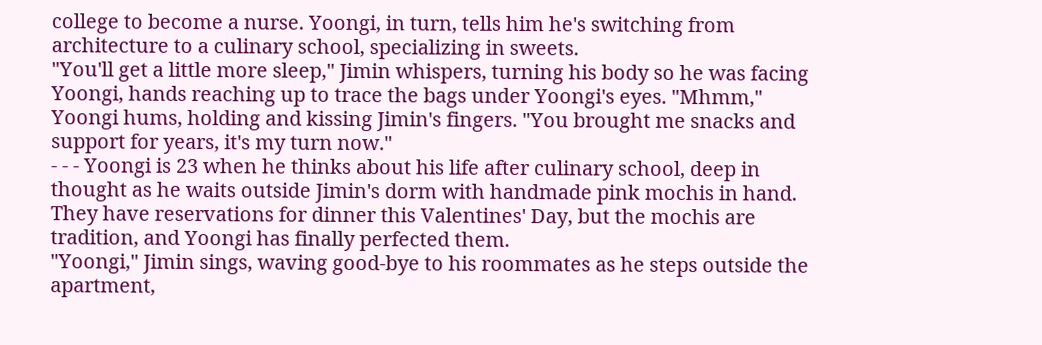college to become a nurse. Yoongi, in turn, tells him he's switching from architecture to a culinary school, specializing in sweets.
"You'll get a little more sleep," Jimin whispers, turning his body so he was facing Yoongi, hands reaching up to trace the bags under Yoongi's eyes. "Mhmm," Yoongi hums, holding and kissing Jimin's fingers. "You brought me snacks and support for years, it's my turn now."
- - - Yoongi is 23 when he thinks about his life after culinary school, deep in thought as he waits outside Jimin's dorm with handmade pink mochis in hand. They have reservations for dinner this Valentines' Day, but the mochis are tradition, and Yoongi has finally perfected them.
"Yoongi," Jimin sings, waving good-bye to his roommates as he steps outside the apartment,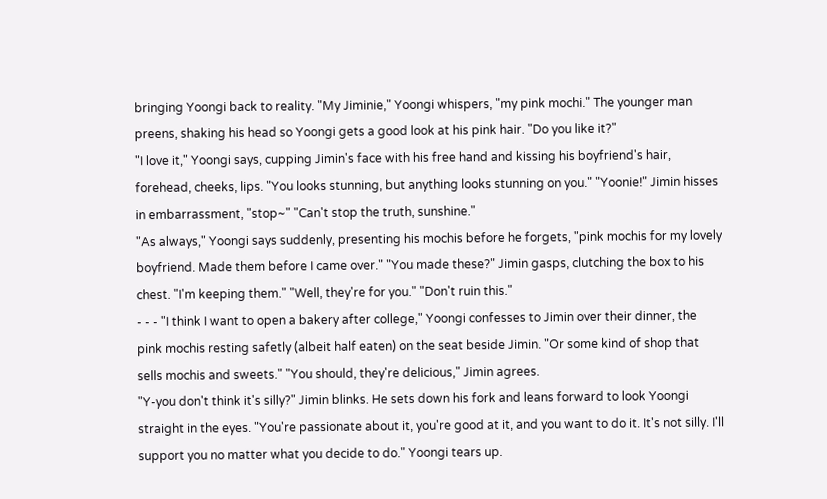bringing Yoongi back to reality. "My Jiminie," Yoongi whispers, "my pink mochi." The younger man preens, shaking his head so Yoongi gets a good look at his pink hair. "Do you like it?"
"I love it," Yoongi says, cupping Jimin's face with his free hand and kissing his boyfriend's hair, forehead, cheeks, lips. "You looks stunning, but anything looks stunning on you." "Yoonie!" Jimin hisses in embarrassment, "stop~" "Can't stop the truth, sunshine."
"As always," Yoongi says suddenly, presenting his mochis before he forgets, "pink mochis for my lovely boyfriend. Made them before I came over." "You made these?" Jimin gasps, clutching the box to his chest. "I'm keeping them." "Well, they're for you." "Don't ruin this."
- - - "I think I want to open a bakery after college," Yoongi confesses to Jimin over their dinner, the pink mochis resting safetly (albeit half eaten) on the seat beside Jimin. "Or some kind of shop that sells mochis and sweets." "You should, they're delicious," Jimin agrees.
"Y-you don't think it's silly?" Jimin blinks. He sets down his fork and leans forward to look Yoongi straight in the eyes. "You're passionate about it, you're good at it, and you want to do it. It's not silly. I'll support you no matter what you decide to do." Yoongi tears up.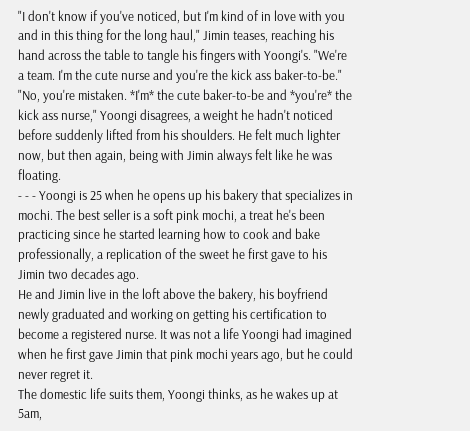"I don't know if you've noticed, but I'm kind of in love with you and in this thing for the long haul," Jimin teases, reaching his hand across the table to tangle his fingers with Yoongi's. "We're a team. I'm the cute nurse and you're the kick ass baker-to-be."
"No, you're mistaken. *I'm* the cute baker-to-be and *you're* the kick ass nurse," Yoongi disagrees, a weight he hadn't noticed before suddenly lifted from his shoulders. He felt much lighter now, but then again, being with Jimin always felt like he was floating.
- - - Yoongi is 25 when he opens up his bakery that specializes in mochi. The best seller is a soft pink mochi, a treat he's been practicing since he started learning how to cook and bake professionally, a replication of the sweet he first gave to his Jimin two decades ago.
He and Jimin live in the loft above the bakery, his boyfriend newly graduated and working on getting his certification to become a registered nurse. It was not a life Yoongi had imagined when he first gave Jimin that pink mochi years ago, but he could never regret it.
The domestic life suits them, Yoongi thinks, as he wakes up at 5am,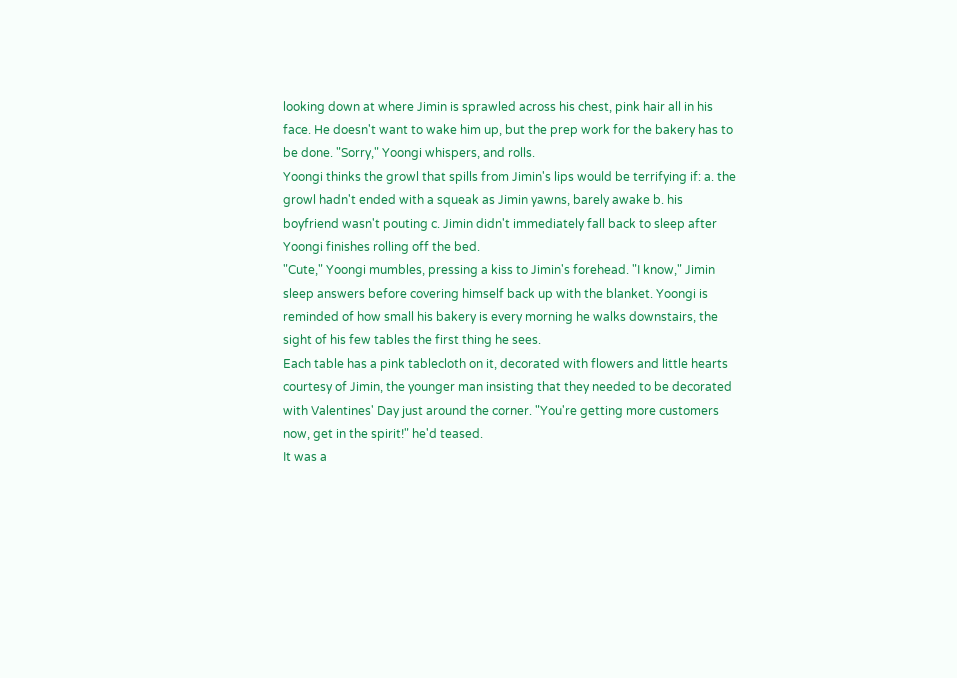looking down at where Jimin is sprawled across his chest, pink hair all in his face. He doesn't want to wake him up, but the prep work for the bakery has to be done. "Sorry," Yoongi whispers, and rolls.
Yoongi thinks the growl that spills from Jimin's lips would be terrifying if: a. the growl hadn't ended with a squeak as Jimin yawns, barely awake b. his boyfriend wasn't pouting c. Jimin didn't immediately fall back to sleep after Yoongi finishes rolling off the bed.
"Cute," Yoongi mumbles, pressing a kiss to Jimin's forehead. "I know," Jimin sleep answers before covering himself back up with the blanket. Yoongi is reminded of how small his bakery is every morning he walks downstairs, the sight of his few tables the first thing he sees.
Each table has a pink tablecloth on it, decorated with flowers and little hearts courtesy of Jimin, the younger man insisting that they needed to be decorated with Valentines' Day just around the corner. "You're getting more customers now, get in the spirit!" he'd teased.
It was a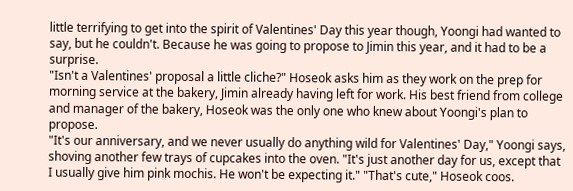little terrifying to get into the spirit of Valentines' Day this year though, Yoongi had wanted to say, but he couldn't. Because he was going to propose to Jimin this year, and it had to be a surprise.
"Isn't a Valentines' proposal a little cliche?" Hoseok asks him as they work on the prep for morning service at the bakery, Jimin already having left for work. His best friend from college and manager of the bakery, Hoseok was the only one who knew about Yoongi's plan to propose.
"It's our anniversary, and we never usually do anything wild for Valentines' Day," Yoongi says, shoving another few trays of cupcakes into the oven. "It's just another day for us, except that I usually give him pink mochis. He won't be expecting it." "That's cute," Hoseok coos.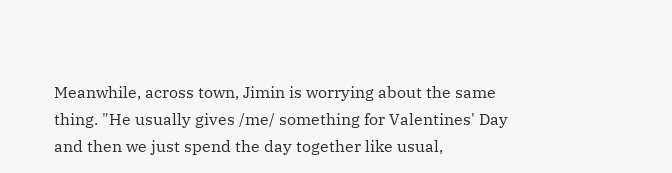Meanwhile, across town, Jimin is worrying about the same thing. "He usually gives /me/ something for Valentines' Day and then we just spend the day together like usual,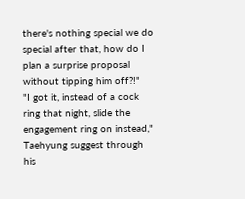there's nothing special we do special after that, how do I plan a surprise proposal without tipping him off?!"
"I got it, instead of a cock ring that night, slide the engagement ring on instead," Taehyung suggest through his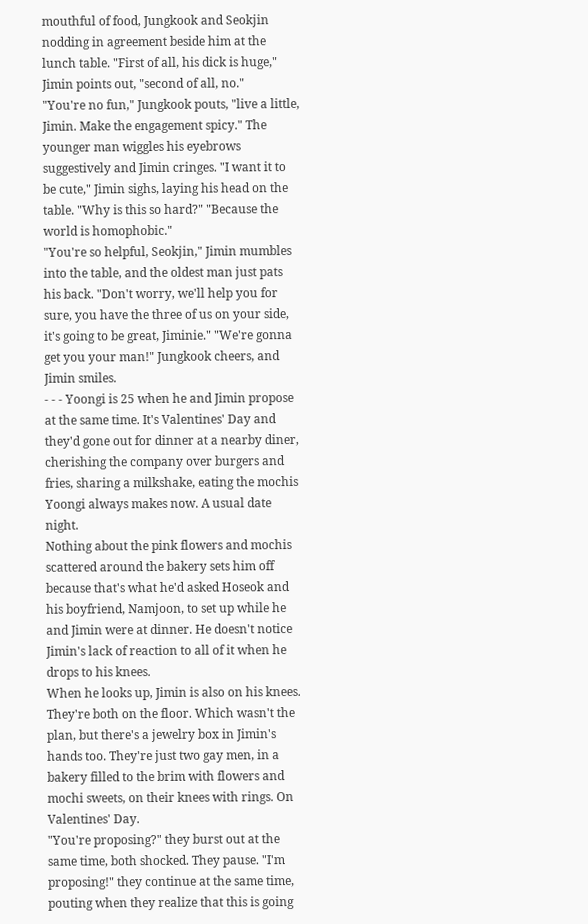mouthful of food, Jungkook and Seokjin nodding in agreement beside him at the lunch table. "First of all, his dick is huge," Jimin points out, "second of all, no."
"You're no fun," Jungkook pouts, "live a little, Jimin. Make the engagement spicy." The younger man wiggles his eyebrows suggestively and Jimin cringes. "I want it to be cute," Jimin sighs, laying his head on the table. "Why is this so hard?" "Because the world is homophobic."
"You're so helpful, Seokjin," Jimin mumbles into the table, and the oldest man just pats his back. "Don't worry, we'll help you for sure, you have the three of us on your side, it's going to be great, Jiminie." "We're gonna get you your man!" Jungkook cheers, and Jimin smiles.
- - - Yoongi is 25 when he and Jimin propose at the same time. It's Valentines' Day and they'd gone out for dinner at a nearby diner, cherishing the company over burgers and fries, sharing a milkshake, eating the mochis Yoongi always makes now. A usual date night.
Nothing about the pink flowers and mochis scattered around the bakery sets him off because that's what he'd asked Hoseok and his boyfriend, Namjoon, to set up while he and Jimin were at dinner. He doesn't notice Jimin's lack of reaction to all of it when he drops to his knees.
When he looks up, Jimin is also on his knees. They're both on the floor. Which wasn't the plan, but there's a jewelry box in Jimin's hands too. They're just two gay men, in a bakery filled to the brim with flowers and mochi sweets, on their knees with rings. On Valentines' Day.
"You're proposing?" they burst out at the same time, both shocked. They pause. "I'm proposing!" they continue at the same time, pouting when they realize that this is going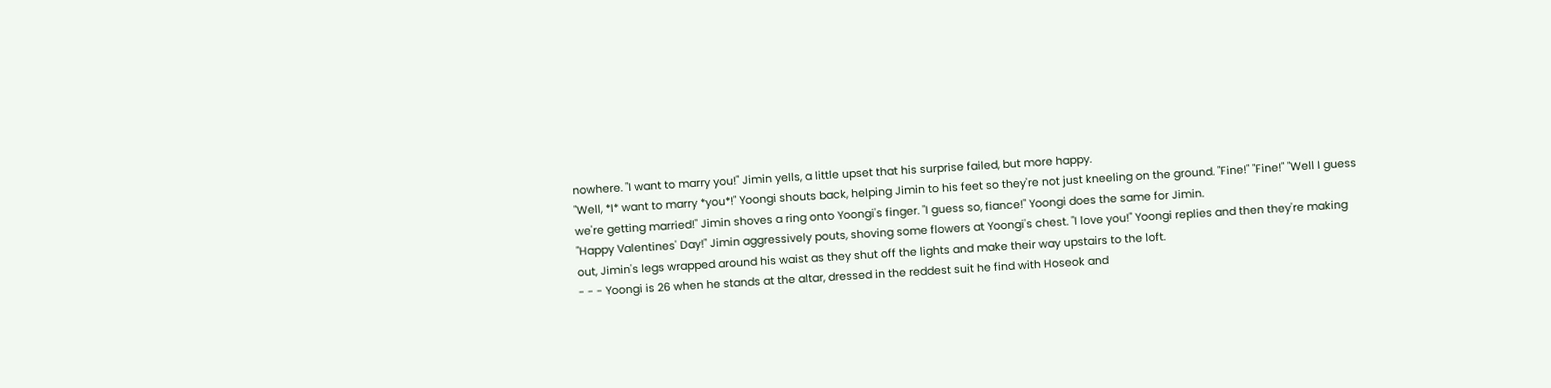nowhere. "I want to marry you!" Jimin yells, a little upset that his surprise failed, but more happy.
"Well, *I* want to marry *you*!" Yoongi shouts back, helping Jimin to his feet so they're not just kneeling on the ground. "Fine!" "Fine!" "Well I guess we're getting married!" Jimin shoves a ring onto Yoongi's finger. "I guess so, fiance!" Yoongi does the same for Jimin.
"Happy Valentines' Day!" Jimin aggressively pouts, shoving some flowers at Yoongi's chest. "I love you!" Yoongi replies and then they're making out, Jimin's legs wrapped around his waist as they shut off the lights and make their way upstairs to the loft.
- - - Yoongi is 26 when he stands at the altar, dressed in the reddest suit he find with Hoseok and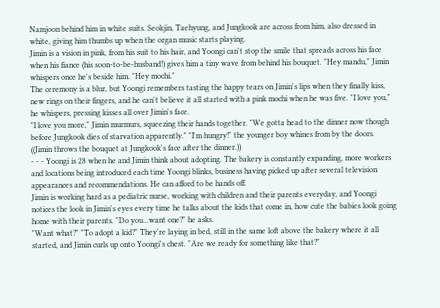Namjoon behind him in white suits. Seokjin, Taehyung, and Jungkook are across from him, also dressed in white, giving him thumbs up when the organ music starts playing.
Jimin is a vision in pink, from his suit to his hair, and Yoongi can't stop the smile that spreads across his face when his fiance (his soon-to-be-husband!) gives him a tiny wave from behind his bouquet. "Hey mandu," Jimin whispers once he's beside him. "Hey mochi."
The ceremony is a blur, but Yoongi remembers tasting the happy tears on Jimin's lips when they finally kiss, new rings on their fingers, and he can't believe it all started with a pink mochi when he was five. "I love you," he whispers, pressing kisses all over Jimin's face.
"I love you more," Jimin murmurs, squeezing their hands together. "We gotta head to the dinner now though before Jungkook dies of starvation apparently." "I'm hungry!" the younger boy whines from by the doors. ((Jimin throws the bouquet at Jungkook's face after the dinner.))
- - - Yoongi is 28 when he and Jimin think about adopting. The bakery is constantly expanding, more workers and locations being introduced each time Yoongi blinks, business having picked up after several television appearances and recommendations. He can afford to be hands off.
Jimin is working hard as a pediatric nurse, working with children and their parents everyday, and Yoongi notices the look in Jimin's eyes every time he talks about the kids that come in, how cute the babies look going home with their parents. "Do you...want one?" he asks.
"Want what?" "To adopt a kid?" They're laying in bed, still in the same loft above the bakery where it all started, and Jimin curls up onto Yoongi's chest. "Are we ready for something like that?"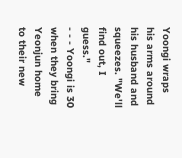Yoongi wraps his arms around his husband and squeezes. "We'll find out, I guess."
- - - Yoongi is 30 when they bring Yeonjun home to their new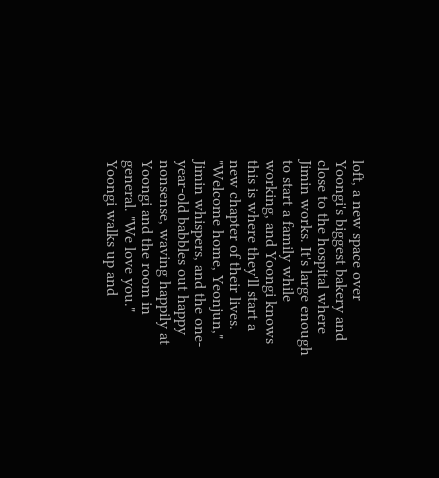loft, a new space over Yoongi's biggest bakery and close to the hospital where Jimin works. It's large enough to start a family while working, and Yoongi knows this is where they'll start a new chapter of their lives.
"Welcome home, Yeonjun," Jimin whispers, and the one-year-old babbles out happy nonsense, waving happily at Yoongi and the room in general. "We love you." Yoongi walks up and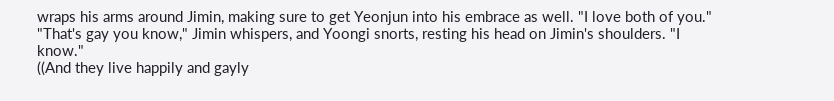wraps his arms around Jimin, making sure to get Yeonjun into his embrace as well. "I love both of you."
"That's gay you know," Jimin whispers, and Yoongi snorts, resting his head on Jimin's shoulders. "I know."
((And they live happily and gayly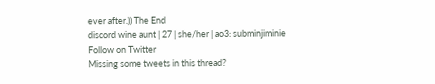ever after.)) The End
discord wine aunt | 27 | she/her | ao3: subminjiminie
Follow on Twitter
Missing some tweets in this thread?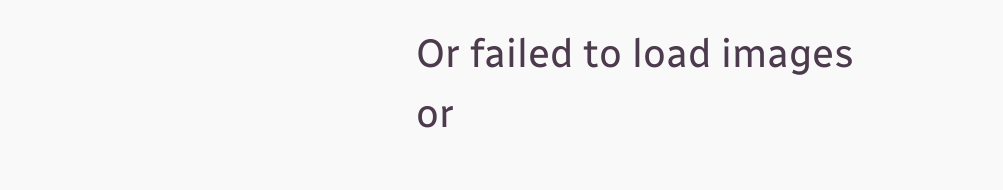Or failed to load images or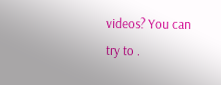videos? You can try to .